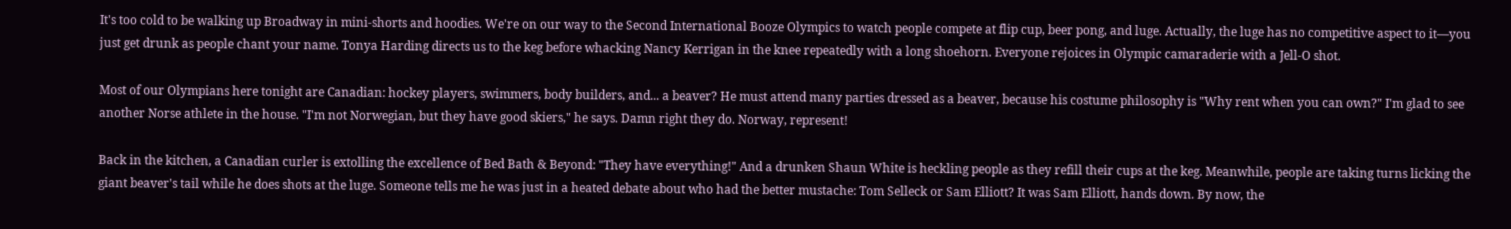It's too cold to be walking up Broadway in mini-shorts and hoodies. We're on our way to the Second International Booze Olympics to watch people compete at flip cup, beer pong, and luge. Actually, the luge has no competitive aspect to it—you just get drunk as people chant your name. Tonya Harding directs us to the keg before whacking Nancy Kerrigan in the knee repeatedly with a long shoehorn. Everyone rejoices in Olympic camaraderie with a Jell-O shot.

Most of our Olympians here tonight are Canadian: hockey players, swimmers, body builders, and... a beaver? He must attend many parties dressed as a beaver, because his costume philosophy is "Why rent when you can own?" I'm glad to see another Norse athlete in the house. "I'm not Norwegian, but they have good skiers," he says. Damn right they do. Norway, represent!

Back in the kitchen, a Canadian curler is extolling the excellence of Bed Bath & Beyond: "They have everything!" And a drunken Shaun White is heckling people as they refill their cups at the keg. Meanwhile, people are taking turns licking the giant beaver's tail while he does shots at the luge. Someone tells me he was just in a heated debate about who had the better mustache: Tom Selleck or Sam Elliott? It was Sam Elliott, hands down. By now, the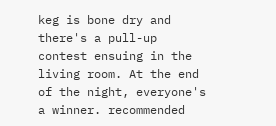keg is bone dry and there's a pull-up contest ensuing in the living room. At the end of the night, everyone's a winner. recommended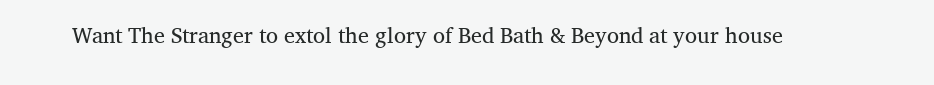Want The Stranger to extol the glory of Bed Bath & Beyond at your house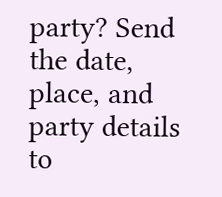party? Send the date, place, and party details to